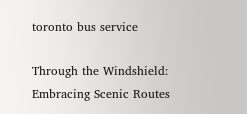toronto bus service

Through the Windshield: Embracing Scenic Routes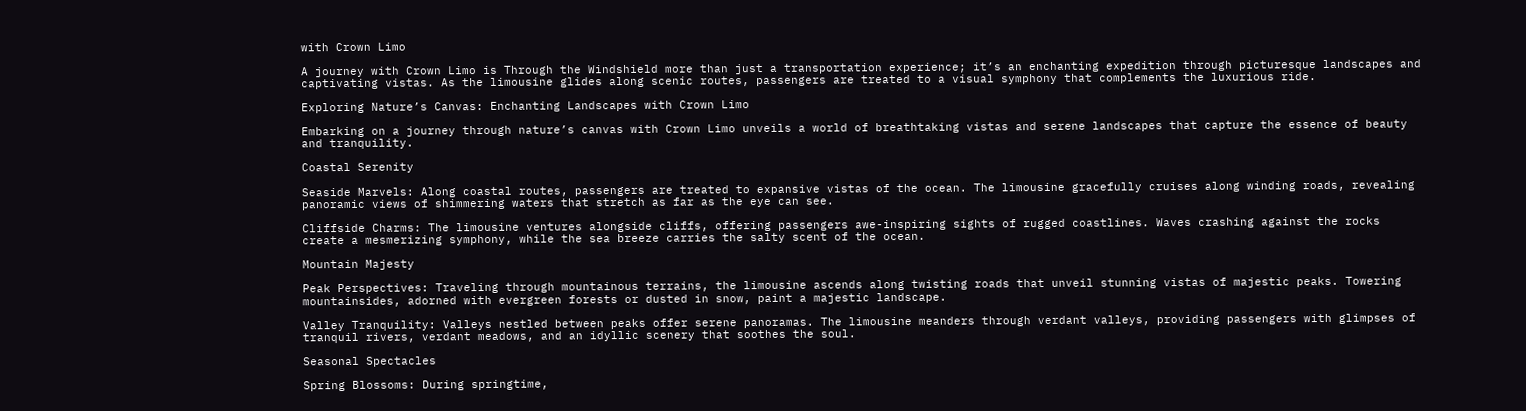with Crown Limo

A journey with Crown Limo is Through the Windshield more than just a transportation experience; it’s an enchanting expedition through picturesque landscapes and captivating vistas. As the limousine glides along scenic routes, passengers are treated to a visual symphony that complements the luxurious ride.

Exploring Nature’s Canvas: Enchanting Landscapes with Crown Limo

Embarking on a journey through nature’s canvas with Crown Limo unveils a world of breathtaking vistas and serene landscapes that capture the essence of beauty and tranquility.

Coastal Serenity

Seaside Marvels: Along coastal routes, passengers are treated to expansive vistas of the ocean. The limousine gracefully cruises along winding roads, revealing panoramic views of shimmering waters that stretch as far as the eye can see.

Cliffside Charms: The limousine ventures alongside cliffs, offering passengers awe-inspiring sights of rugged coastlines. Waves crashing against the rocks create a mesmerizing symphony, while the sea breeze carries the salty scent of the ocean.

Mountain Majesty

Peak Perspectives: Traveling through mountainous terrains, the limousine ascends along twisting roads that unveil stunning vistas of majestic peaks. Towering mountainsides, adorned with evergreen forests or dusted in snow, paint a majestic landscape.

Valley Tranquility: Valleys nestled between peaks offer serene panoramas. The limousine meanders through verdant valleys, providing passengers with glimpses of tranquil rivers, verdant meadows, and an idyllic scenery that soothes the soul.

Seasonal Spectacles

Spring Blossoms: During springtime,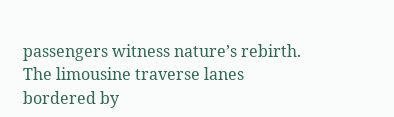passengers witness nature’s rebirth. The limousine traverse lanes bordered by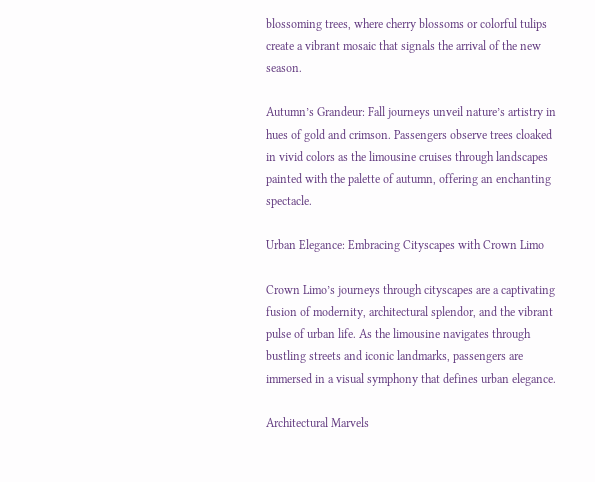blossoming trees, where cherry blossoms or colorful tulips create a vibrant mosaic that signals the arrival of the new season.

Autumn’s Grandeur: Fall journeys unveil nature’s artistry in hues of gold and crimson. Passengers observe trees cloaked in vivid colors as the limousine cruises through landscapes painted with the palette of autumn, offering an enchanting spectacle.

Urban Elegance: Embracing Cityscapes with Crown Limo

Crown Limo’s journeys through cityscapes are a captivating fusion of modernity, architectural splendor, and the vibrant pulse of urban life. As the limousine navigates through bustling streets and iconic landmarks, passengers are immersed in a visual symphony that defines urban elegance.

Architectural Marvels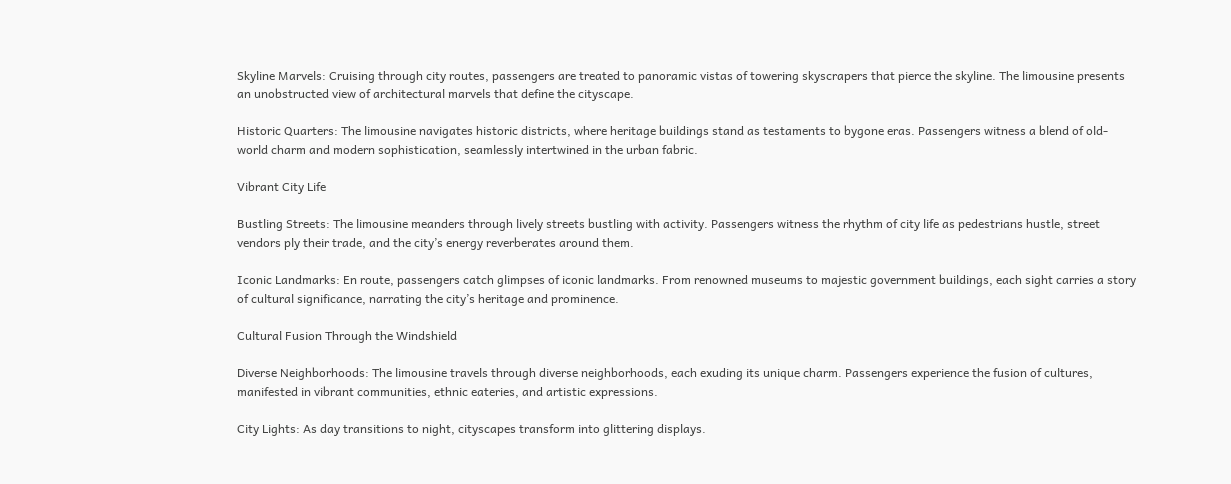Skyline Marvels: Cruising through city routes, passengers are treated to panoramic vistas of towering skyscrapers that pierce the skyline. The limousine presents an unobstructed view of architectural marvels that define the cityscape.

Historic Quarters: The limousine navigates historic districts, where heritage buildings stand as testaments to bygone eras. Passengers witness a blend of old-world charm and modern sophistication, seamlessly intertwined in the urban fabric.

Vibrant City Life

Bustling Streets: The limousine meanders through lively streets bustling with activity. Passengers witness the rhythm of city life as pedestrians hustle, street vendors ply their trade, and the city’s energy reverberates around them.

Iconic Landmarks: En route, passengers catch glimpses of iconic landmarks. From renowned museums to majestic government buildings, each sight carries a story of cultural significance, narrating the city’s heritage and prominence.

Cultural Fusion Through the Windshield

Diverse Neighborhoods: The limousine travels through diverse neighborhoods, each exuding its unique charm. Passengers experience the fusion of cultures, manifested in vibrant communities, ethnic eateries, and artistic expressions.

City Lights: As day transitions to night, cityscapes transform into glittering displays.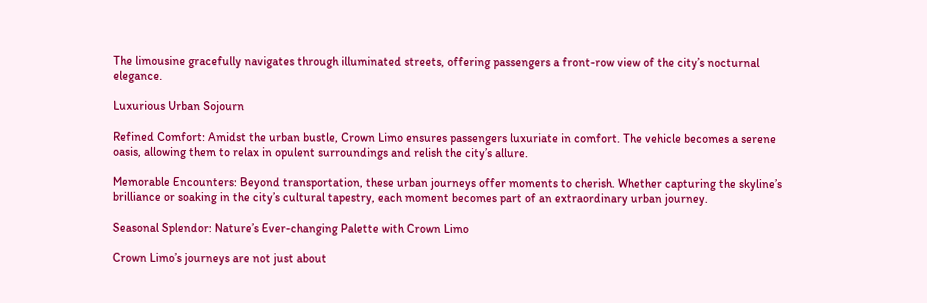The limousine gracefully navigates through illuminated streets, offering passengers a front-row view of the city’s nocturnal elegance.

Luxurious Urban Sojourn

Refined Comfort: Amidst the urban bustle, Crown Limo ensures passengers luxuriate in comfort. The vehicle becomes a serene oasis, allowing them to relax in opulent surroundings and relish the city’s allure.

Memorable Encounters: Beyond transportation, these urban journeys offer moments to cherish. Whether capturing the skyline’s brilliance or soaking in the city’s cultural tapestry, each moment becomes part of an extraordinary urban journey.

Seasonal Splendor: Nature’s Ever-changing Palette with Crown Limo

Crown Limo’s journeys are not just about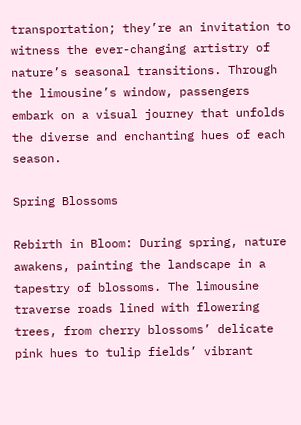transportation; they’re an invitation to witness the ever-changing artistry of nature’s seasonal transitions. Through the limousine’s window, passengers embark on a visual journey that unfolds the diverse and enchanting hues of each season.

Spring Blossoms

Rebirth in Bloom: During spring, nature awakens, painting the landscape in a tapestry of blossoms. The limousine traverse roads lined with flowering trees, from cherry blossoms’ delicate pink hues to tulip fields’ vibrant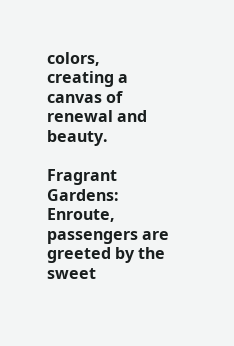colors, creating a canvas of renewal and beauty.

Fragrant Gardens: Enroute, passengers are greeted by the sweet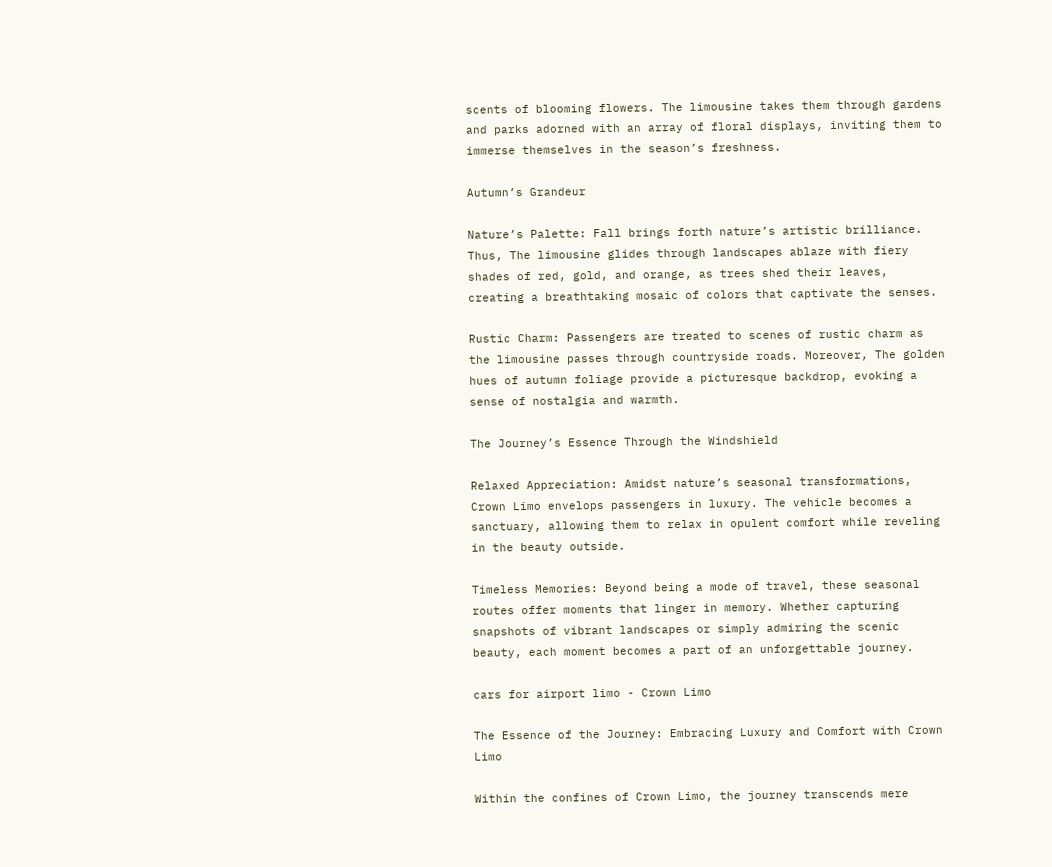scents of blooming flowers. The limousine takes them through gardens and parks adorned with an array of floral displays, inviting them to immerse themselves in the season’s freshness.

Autumn’s Grandeur

Nature’s Palette: Fall brings forth nature’s artistic brilliance. Thus, The limousine glides through landscapes ablaze with fiery shades of red, gold, and orange, as trees shed their leaves, creating a breathtaking mosaic of colors that captivate the senses.

Rustic Charm: Passengers are treated to scenes of rustic charm as the limousine passes through countryside roads. Moreover, The golden hues of autumn foliage provide a picturesque backdrop, evoking a sense of nostalgia and warmth.

The Journey’s Essence Through the Windshield

Relaxed Appreciation: Amidst nature’s seasonal transformations, Crown Limo envelops passengers in luxury. The vehicle becomes a sanctuary, allowing them to relax in opulent comfort while reveling in the beauty outside.

Timeless Memories: Beyond being a mode of travel, these seasonal routes offer moments that linger in memory. Whether capturing snapshots of vibrant landscapes or simply admiring the scenic beauty, each moment becomes a part of an unforgettable journey.

cars for airport limo - Crown Limo

The Essence of the Journey: Embracing Luxury and Comfort with Crown Limo

Within the confines of Crown Limo, the journey transcends mere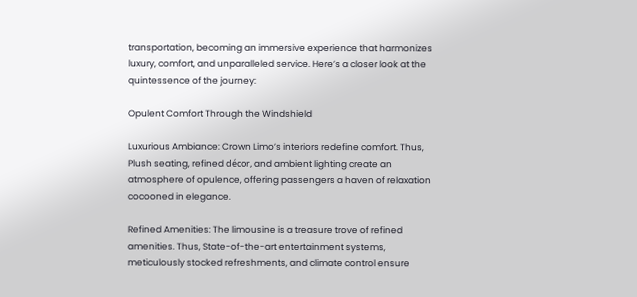transportation, becoming an immersive experience that harmonizes luxury, comfort, and unparalleled service. Here’s a closer look at the quintessence of the journey:

Opulent Comfort Through the Windshield

Luxurious Ambiance: Crown Limo’s interiors redefine comfort. Thus, Plush seating, refined décor, and ambient lighting create an atmosphere of opulence, offering passengers a haven of relaxation cocooned in elegance.

Refined Amenities: The limousine is a treasure trove of refined amenities. Thus, State-of-the-art entertainment systems, meticulously stocked refreshments, and climate control ensure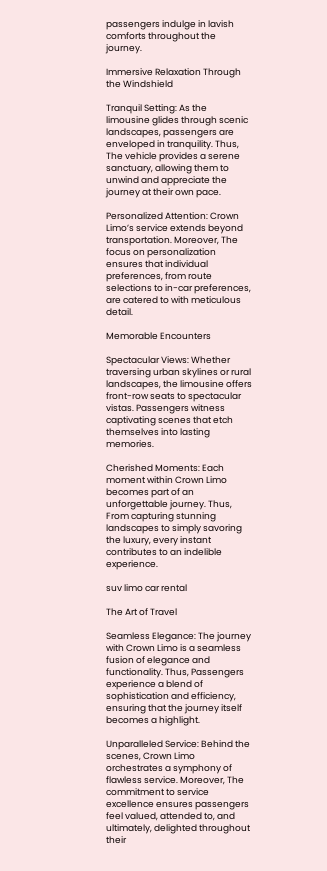passengers indulge in lavish comforts throughout the journey.

Immersive Relaxation Through the Windshield

Tranquil Setting: As the limousine glides through scenic landscapes, passengers are enveloped in tranquility. Thus, The vehicle provides a serene sanctuary, allowing them to unwind and appreciate the journey at their own pace.

Personalized Attention: Crown Limo’s service extends beyond transportation. Moreover, The focus on personalization ensures that individual preferences, from route selections to in-car preferences, are catered to with meticulous detail.

Memorable Encounters

Spectacular Views: Whether traversing urban skylines or rural landscapes, the limousine offers front-row seats to spectacular vistas. Passengers witness captivating scenes that etch themselves into lasting memories.

Cherished Moments: Each moment within Crown Limo becomes part of an unforgettable journey. Thus, From capturing stunning landscapes to simply savoring the luxury, every instant contributes to an indelible experience.

suv limo car rental

The Art of Travel

Seamless Elegance: The journey with Crown Limo is a seamless fusion of elegance and functionality. Thus, Passengers experience a blend of sophistication and efficiency, ensuring that the journey itself becomes a highlight.

Unparalleled Service: Behind the scenes, Crown Limo orchestrates a symphony of flawless service. Moreover, The commitment to service excellence ensures passengers feel valued, attended to, and ultimately, delighted throughout their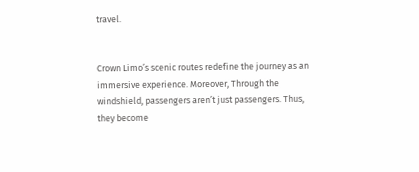travel.


Crown Limo’s scenic routes redefine the journey as an immersive experience. Moreover, Through the windshield, passengers aren’t just passengers. Thus, they become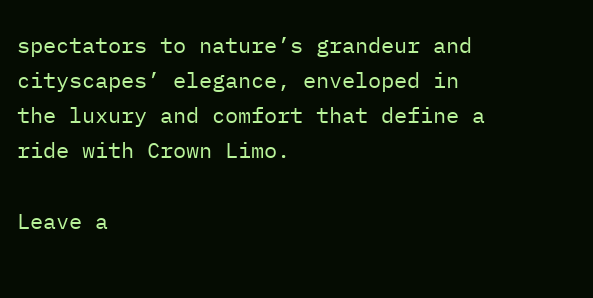spectators to nature’s grandeur and cityscapes’ elegance, enveloped in the luxury and comfort that define a ride with Crown Limo.

Leave a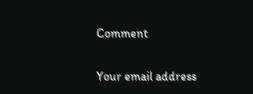Comment

Your email address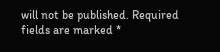will not be published. Required fields are marked *